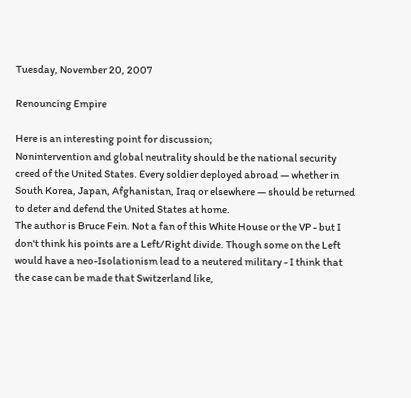Tuesday, November 20, 2007

Renouncing Empire

Here is an interesting point for discussion;
Nonintervention and global neutrality should be the national security creed of the United States. Every soldier deployed abroad — whether in South Korea, Japan, Afghanistan, Iraq or elsewhere — should be returned to deter and defend the United States at home.
The author is Bruce Fein. Not a fan of this White House or the VP - but I don't think his points are a Left/Right divide. Though some on the Left would have a neo-Isolationism lead to a neutered military - I think that the case can be made that Switzerland like,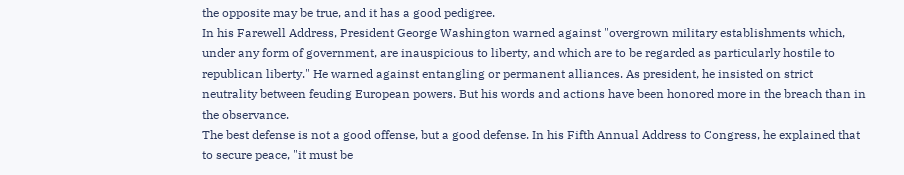the opposite may be true, and it has a good pedigree.
In his Farewell Address, President George Washington warned against "overgrown military establishments which, under any form of government, are inauspicious to liberty, and which are to be regarded as particularly hostile to republican liberty." He warned against entangling or permanent alliances. As president, he insisted on strict neutrality between feuding European powers. But his words and actions have been honored more in the breach than in the observance.
The best defense is not a good offense, but a good defense. In his Fifth Annual Address to Congress, he explained that to secure peace, "it must be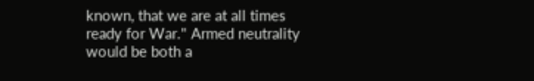known, that we are at all times ready for War." Armed neutrality would be both a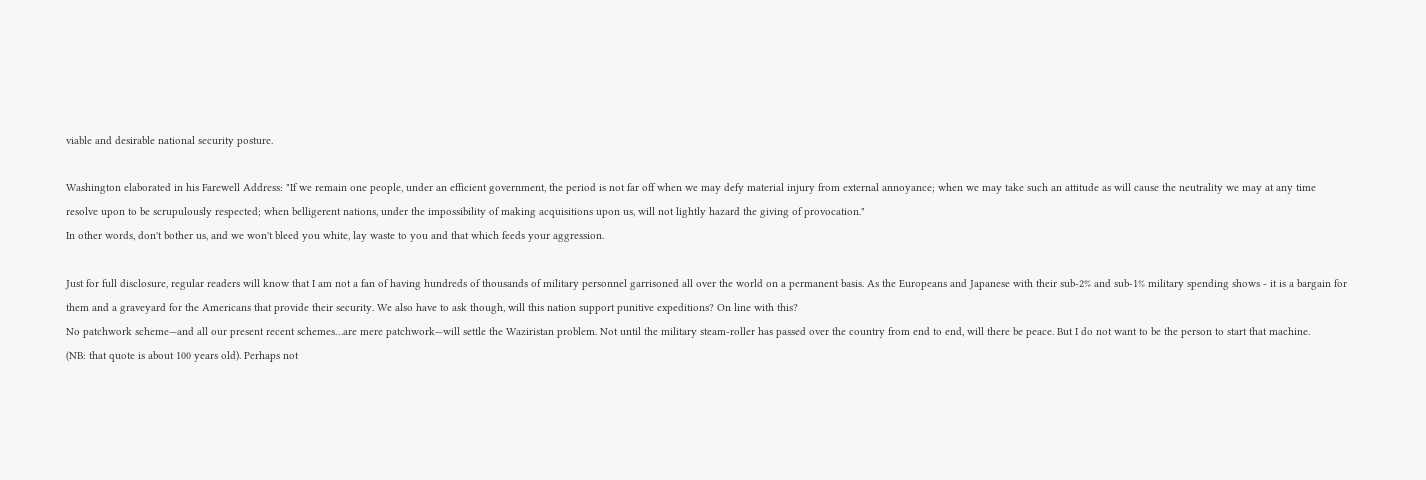viable and desirable national security posture.

Washington elaborated in his Farewell Address: "If we remain one people, under an efficient government, the period is not far off when we may defy material injury from external annoyance; when we may take such an attitude as will cause the neutrality we may at any time resolve upon to be scrupulously respected; when belligerent nations, under the impossibility of making acquisitions upon us, will not lightly hazard the giving of provocation."
In other words, don't bother us, and we won't bleed you white, lay waste to you and that which feeds your aggression.

Just for full disclosure, regular readers will know that I am not a fan of having hundreds of thousands of military personnel garrisoned all over the world on a permanent basis. As the Europeans and Japanese with their sub-2% and sub-1% military spending shows - it is a bargain for them and a graveyard for the Americans that provide their security. We also have to ask though, will this nation support punitive expeditions? On line with this?
No patchwork scheme—and all our present recent schemes…are mere patchwork—will settle the Waziristan problem. Not until the military steam-roller has passed over the country from end to end, will there be peace. But I do not want to be the person to start that machine.
(NB: that quote is about 100 years old). Perhaps not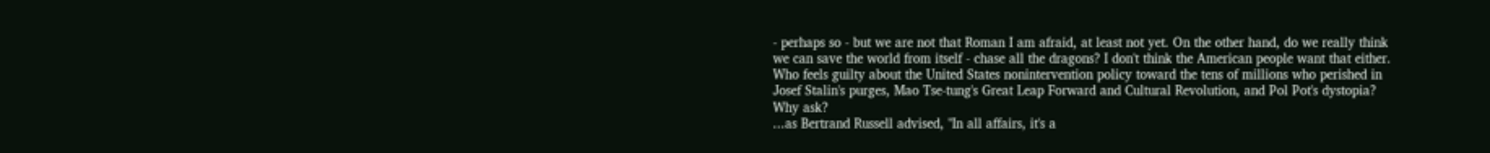- perhaps so - but we are not that Roman I am afraid, at least not yet. On the other hand, do we really think we can save the world from itself - chase all the dragons? I don't think the American people want that either.
Who feels guilty about the United States nonintervention policy toward the tens of millions who perished in Josef Stalin's purges, Mao Tse-tung's Great Leap Forward and Cultural Revolution, and Pol Pot's dystopia?
Why ask?
...as Bertrand Russell advised, "In all affairs, it's a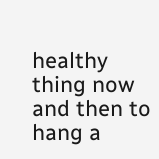healthy thing now and then to hang a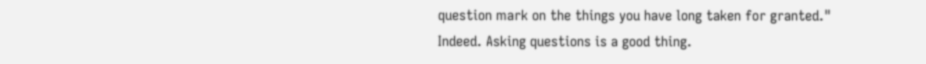question mark on the things you have long taken for granted."
Indeed. Asking questions is a good thing.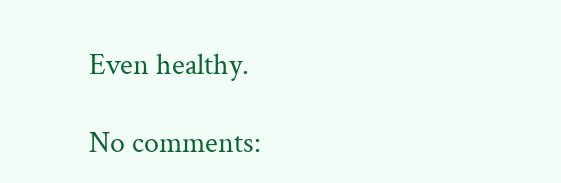Even healthy.

No comments: